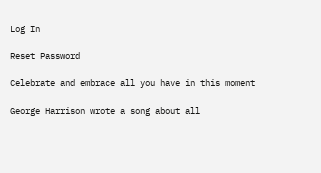Log In

Reset Password

Celebrate and embrace all you have in this moment

George Harrison wrote a song about all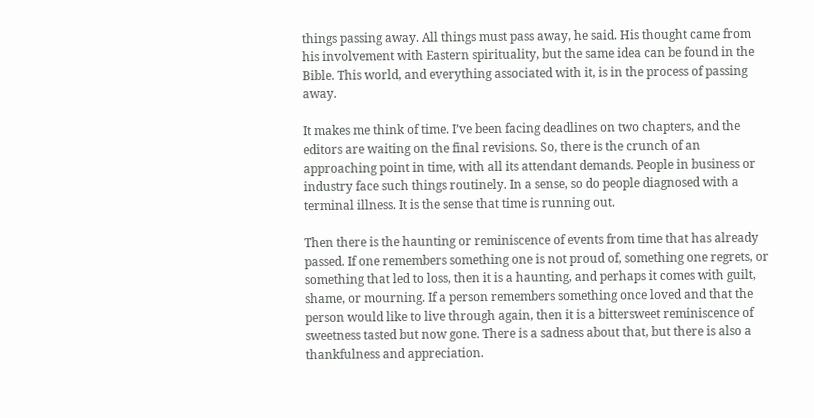things passing away. All things must pass away, he said. His thought came from his involvement with Eastern spirituality, but the same idea can be found in the Bible. This world, and everything associated with it, is in the process of passing away.

It makes me think of time. I’ve been facing deadlines on two chapters, and the editors are waiting on the final revisions. So, there is the crunch of an approaching point in time, with all its attendant demands. People in business or industry face such things routinely. In a sense, so do people diagnosed with a terminal illness. It is the sense that time is running out.

Then there is the haunting or reminiscence of events from time that has already passed. If one remembers something one is not proud of, something one regrets, or something that led to loss, then it is a haunting, and perhaps it comes with guilt, shame, or mourning. If a person remembers something once loved and that the person would like to live through again, then it is a bittersweet reminiscence of sweetness tasted but now gone. There is a sadness about that, but there is also a thankfulness and appreciation.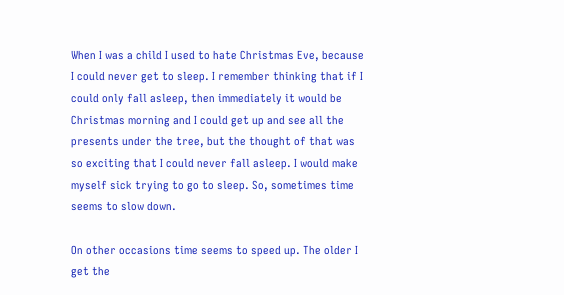When I was a child I used to hate Christmas Eve, because I could never get to sleep. I remember thinking that if I could only fall asleep, then immediately it would be Christmas morning and I could get up and see all the presents under the tree, but the thought of that was so exciting that I could never fall asleep. I would make myself sick trying to go to sleep. So, sometimes time seems to slow down.

On other occasions time seems to speed up. The older I get the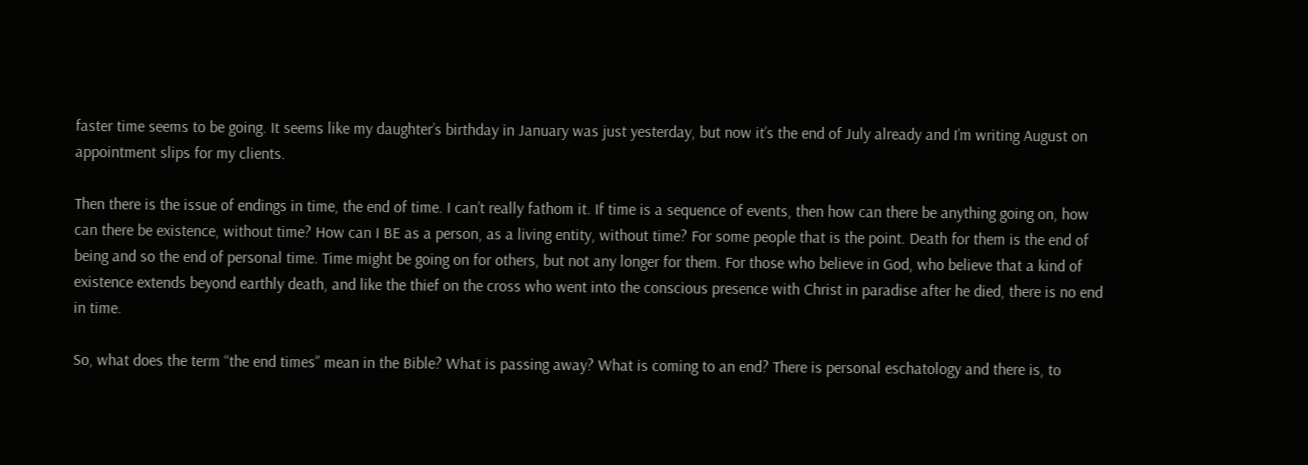faster time seems to be going. It seems like my daughter’s birthday in January was just yesterday, but now it’s the end of July already and I’m writing August on appointment slips for my clients.

Then there is the issue of endings in time, the end of time. I can’t really fathom it. If time is a sequence of events, then how can there be anything going on, how can there be existence, without time? How can I BE as a person, as a living entity, without time? For some people that is the point. Death for them is the end of being and so the end of personal time. Time might be going on for others, but not any longer for them. For those who believe in God, who believe that a kind of existence extends beyond earthly death, and like the thief on the cross who went into the conscious presence with Christ in paradise after he died, there is no end in time.

So, what does the term “the end times” mean in the Bible? What is passing away? What is coming to an end? There is personal eschatology and there is, to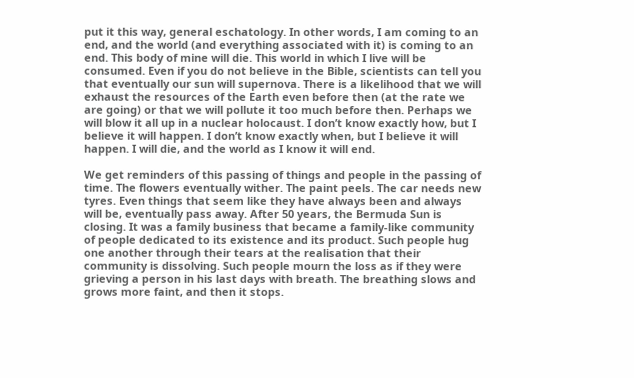put it this way, general eschatology. In other words, I am coming to an end, and the world (and everything associated with it) is coming to an end. This body of mine will die. This world in which I live will be consumed. Even if you do not believe in the Bible, scientists can tell you that eventually our sun will supernova. There is a likelihood that we will exhaust the resources of the Earth even before then (at the rate we are going) or that we will pollute it too much before then. Perhaps we will blow it all up in a nuclear holocaust. I don’t know exactly how, but I believe it will happen. I don’t know exactly when, but I believe it will happen. I will die, and the world as I know it will end.

We get reminders of this passing of things and people in the passing of time. The flowers eventually wither. The paint peels. The car needs new tyres. Even things that seem like they have always been and always will be, eventually pass away. After 50 years, the Bermuda Sun is closing. It was a family business that became a family-like community of people dedicated to its existence and its product. Such people hug one another through their tears at the realisation that their community is dissolving. Such people mourn the loss as if they were grieving a person in his last days with breath. The breathing slows and grows more faint, and then it stops.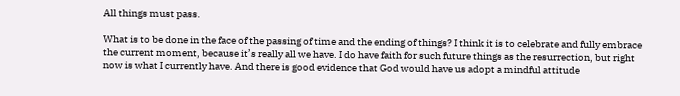All things must pass.

What is to be done in the face of the passing of time and the ending of things? I think it is to celebrate and fully embrace the current moment, because it’s really all we have. I do have faith for such future things as the resurrection, but right now is what I currently have. And there is good evidence that God would have us adopt a mindful attitude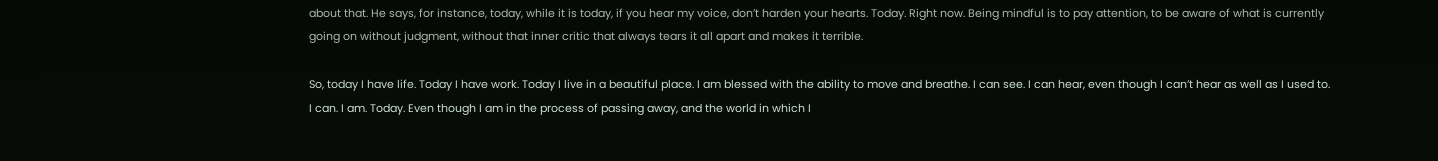about that. He says, for instance, today, while it is today, if you hear my voice, don’t harden your hearts. Today. Right now. Being mindful is to pay attention, to be aware of what is currently going on without judgment, without that inner critic that always tears it all apart and makes it terrible.

So, today I have life. Today I have work. Today I live in a beautiful place. I am blessed with the ability to move and breathe. I can see. I can hear, even though I can’t hear as well as I used to. I can. I am. Today. Even though I am in the process of passing away, and the world in which I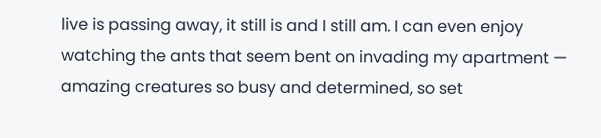live is passing away, it still is and I still am. I can even enjoy watching the ants that seem bent on invading my apartment — amazing creatures so busy and determined, so set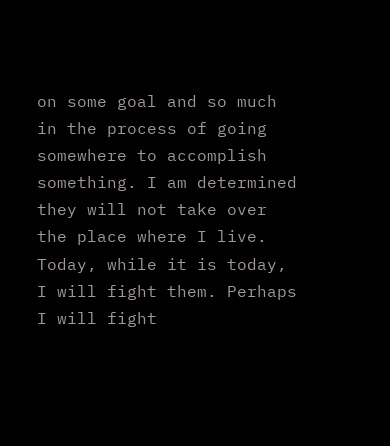on some goal and so much in the process of going somewhere to accomplish something. I am determined they will not take over the place where I live. Today, while it is today, I will fight them. Perhaps I will fight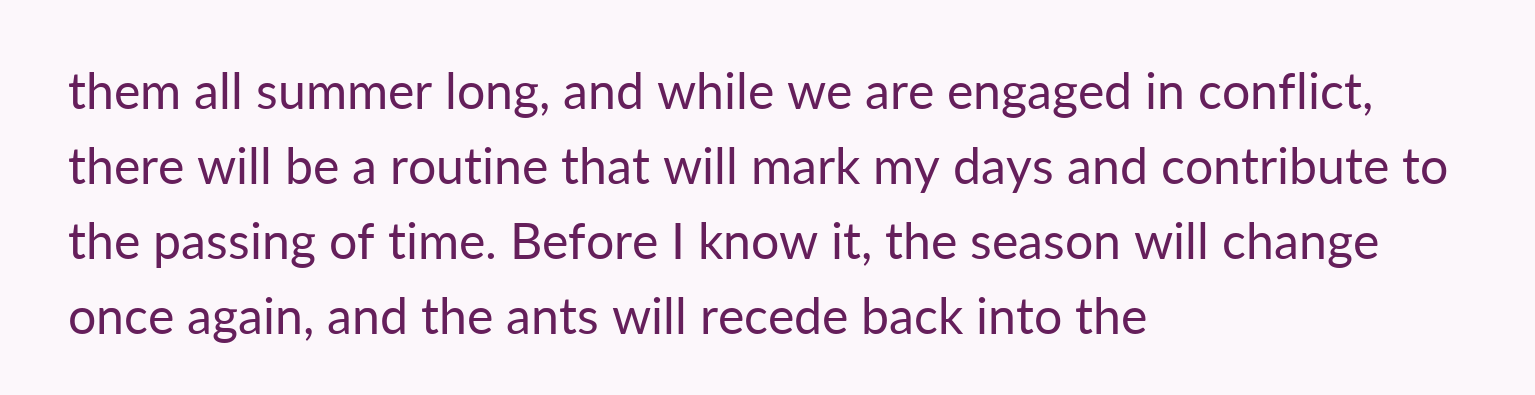them all summer long, and while we are engaged in conflict, there will be a routine that will mark my days and contribute to the passing of time. Before I know it, the season will change once again, and the ants will recede back into the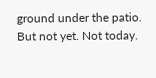ground under the patio. But not yet. Not today.